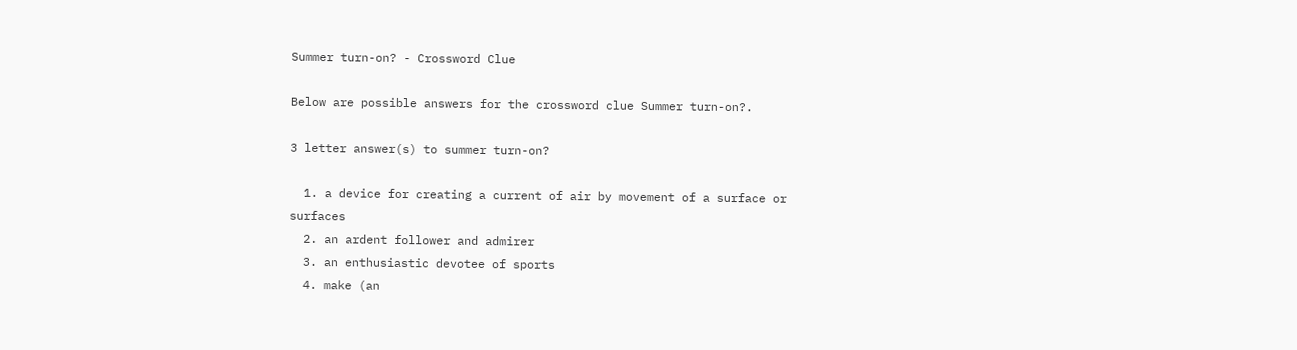Summer turn-on? - Crossword Clue

Below are possible answers for the crossword clue Summer turn-on?.

3 letter answer(s) to summer turn-on?

  1. a device for creating a current of air by movement of a surface or surfaces
  2. an ardent follower and admirer
  3. an enthusiastic devotee of sports
  4. make (an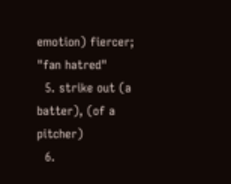emotion) fiercer; "fan hatred"
  5. strike out (a batter), (of a pitcher)
  6.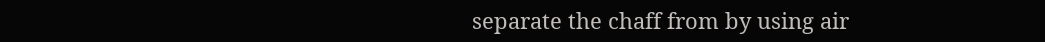separate the chaff from by using air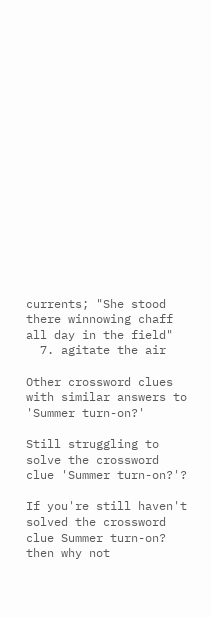currents; "She stood there winnowing chaff all day in the field"
  7. agitate the air

Other crossword clues with similar answers to 'Summer turn-on?'

Still struggling to solve the crossword clue 'Summer turn-on?'?

If you're still haven't solved the crossword clue Summer turn-on? then why not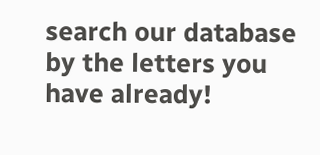search our database by the letters you have already!